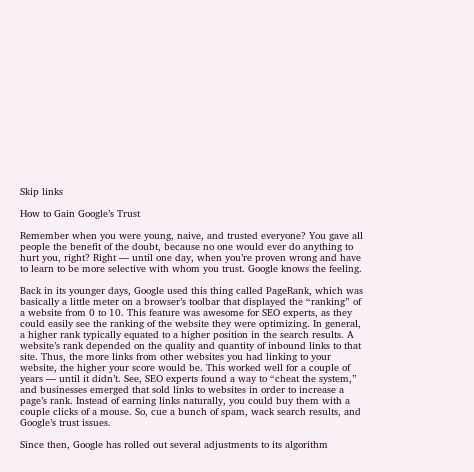Skip links

How to Gain Google’s Trust

Remember when you were young, naive, and trusted everyone? You gave all people the benefit of the doubt, because no one would ever do anything to hurt you, right? Right — until one day, when you’re proven wrong and have to learn to be more selective with whom you trust. Google knows the feeling.

Back in its younger days, Google used this thing called PageRank, which was basically a little meter on a browser’s toolbar that displayed the “ranking” of a website from 0 to 10. This feature was awesome for SEO experts, as they could easily see the ranking of the website they were optimizing. In general, a higher rank typically equated to a higher position in the search results. A website’s rank depended on the quality and quantity of inbound links to that site. Thus, the more links from other websites you had linking to your website, the higher your score would be. This worked well for a couple of years — until it didn’t. See, SEO experts found a way to “cheat the system,” and businesses emerged that sold links to websites in order to increase a page’s rank. Instead of earning links naturally, you could buy them with a couple clicks of a mouse. So, cue a bunch of spam, wack search results, and Google’s trust issues.

Since then, Google has rolled out several adjustments to its algorithm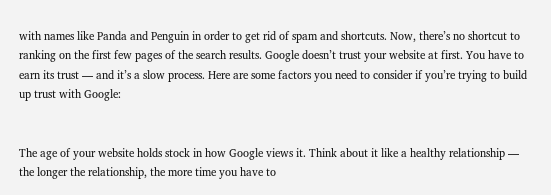with names like Panda and Penguin in order to get rid of spam and shortcuts. Now, there’s no shortcut to ranking on the first few pages of the search results. Google doesn’t trust your website at first. You have to earn its trust — and it’s a slow process. Here are some factors you need to consider if you’re trying to build up trust with Google:


The age of your website holds stock in how Google views it. Think about it like a healthy relationship — the longer the relationship, the more time you have to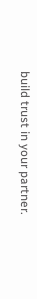build trust in your partner.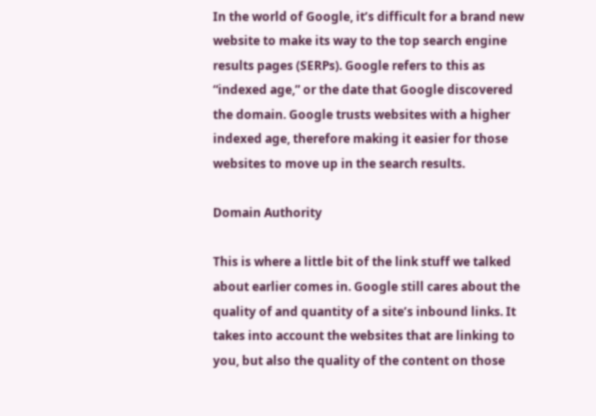In the world of Google, it’s difficult for a brand new website to make its way to the top search engine results pages (SERPs). Google refers to this as “indexed age,” or the date that Google discovered the domain. Google trusts websites with a higher indexed age, therefore making it easier for those websites to move up in the search results.

Domain Authority

This is where a little bit of the link stuff we talked about earlier comes in. Google still cares about the quality of and quantity of a site’s inbound links. It takes into account the websites that are linking to you, but also the quality of the content on those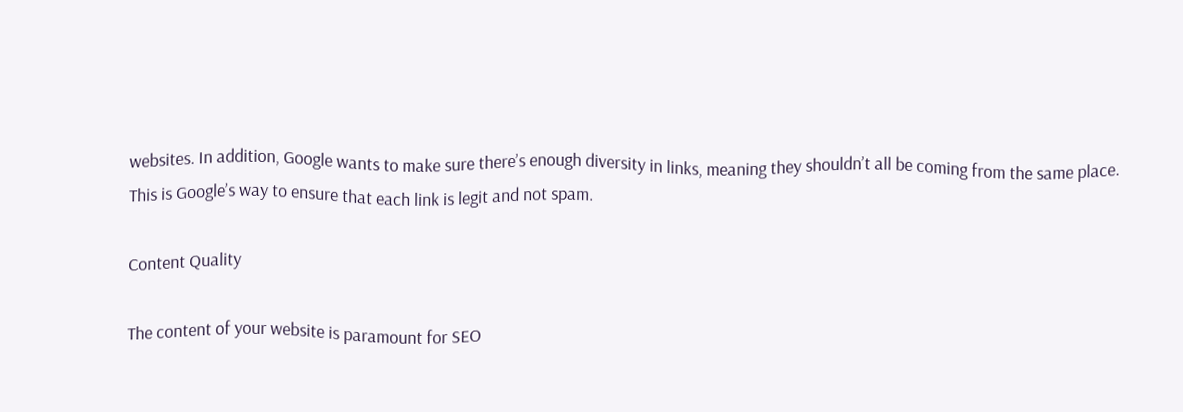websites. In addition, Google wants to make sure there’s enough diversity in links, meaning they shouldn’t all be coming from the same place. This is Google’s way to ensure that each link is legit and not spam.

Content Quality

The content of your website is paramount for SEO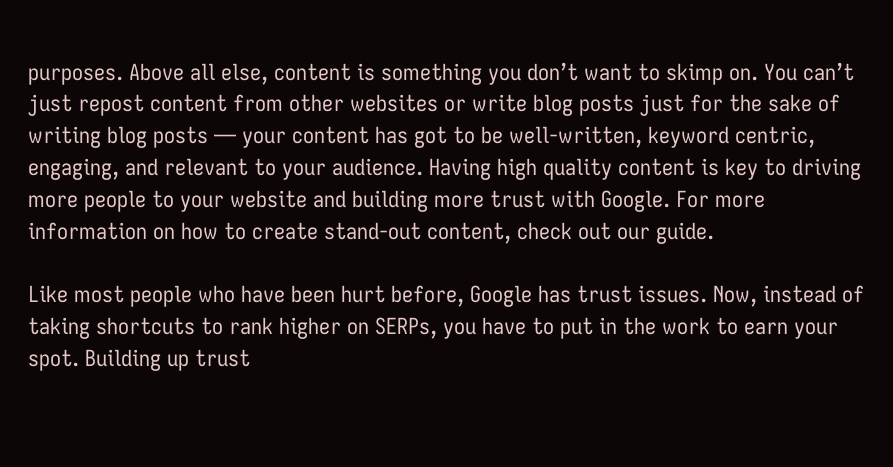purposes. Above all else, content is something you don’t want to skimp on. You can’t just repost content from other websites or write blog posts just for the sake of writing blog posts — your content has got to be well-written, keyword centric, engaging, and relevant to your audience. Having high quality content is key to driving more people to your website and building more trust with Google. For more information on how to create stand-out content, check out our guide.

Like most people who have been hurt before, Google has trust issues. Now, instead of taking shortcuts to rank higher on SERPs, you have to put in the work to earn your spot. Building up trust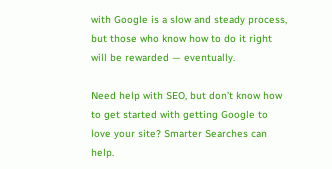with Google is a slow and steady process, but those who know how to do it right will be rewarded — eventually.

Need help with SEO, but don’t know how to get started with getting Google to love your site? Smarter Searches can help.